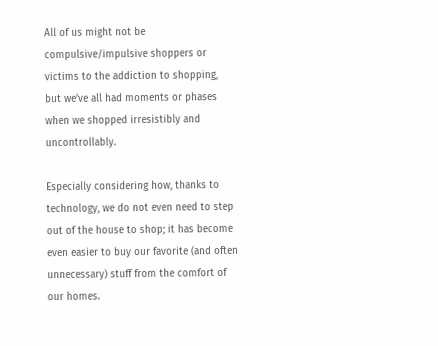All of us might not be compulsive/impulsive shoppers or victims to the addiction to shopping, but we’ve all had moments or phases when we shopped irresistibly and uncontrollably.

Especially considering how, thanks to technology, we do not even need to step out of the house to shop; it has become even easier to buy our favorite (and often unnecessary) stuff from the comfort of our homes.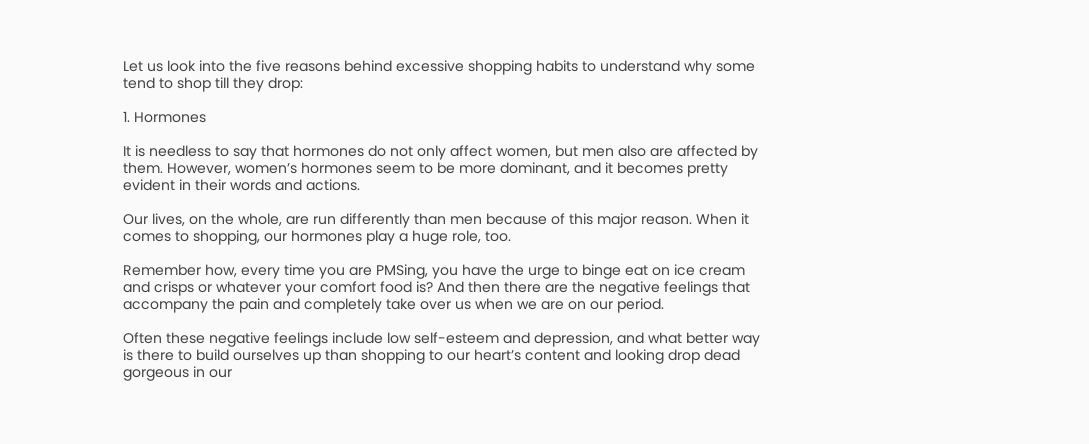Let us look into the five reasons behind excessive shopping habits to understand why some tend to shop till they drop:

1. Hormones

It is needless to say that hormones do not only affect women, but men also are affected by them. However, women’s hormones seem to be more dominant, and it becomes pretty evident in their words and actions.

Our lives, on the whole, are run differently than men because of this major reason. When it comes to shopping, our hormones play a huge role, too.

Remember how, every time you are PMSing, you have the urge to binge eat on ice cream and crisps or whatever your comfort food is? And then there are the negative feelings that accompany the pain and completely take over us when we are on our period.

Often these negative feelings include low self-esteem and depression, and what better way is there to build ourselves up than shopping to our heart’s content and looking drop dead gorgeous in our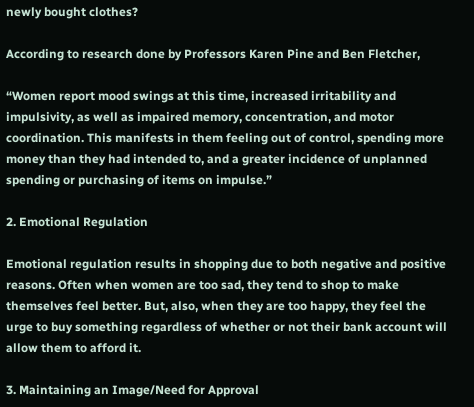newly bought clothes?

According to research done by Professors Karen Pine and Ben Fletcher,

“Women report mood swings at this time, increased irritability and impulsivity, as well as impaired memory, concentration, and motor coordination. This manifests in them feeling out of control, spending more money than they had intended to, and a greater incidence of unplanned spending or purchasing of items on impulse.”

2. Emotional Regulation

Emotional regulation results in shopping due to both negative and positive reasons. Often when women are too sad, they tend to shop to make themselves feel better. But, also, when they are too happy, they feel the urge to buy something regardless of whether or not their bank account will allow them to afford it.

3. Maintaining an Image/Need for Approval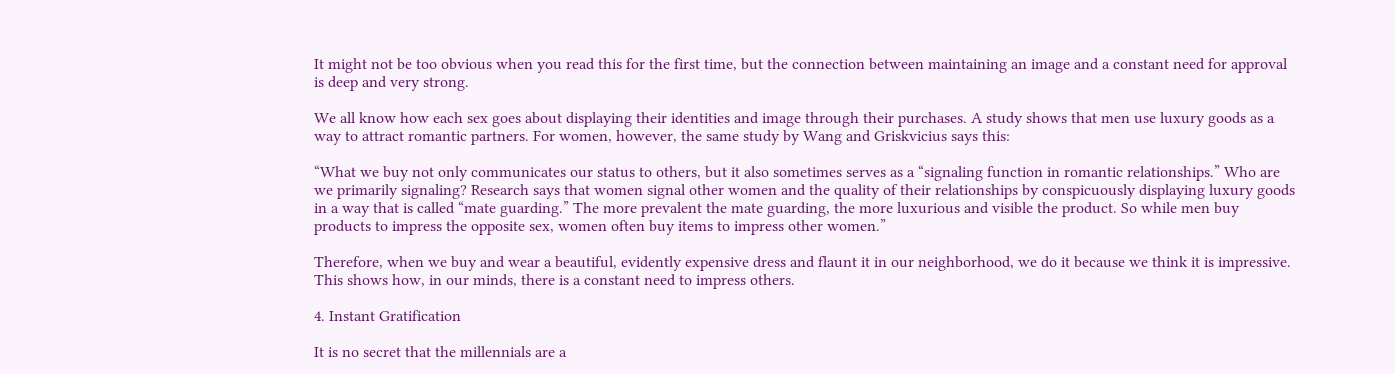It might not be too obvious when you read this for the first time, but the connection between maintaining an image and a constant need for approval is deep and very strong.

We all know how each sex goes about displaying their identities and image through their purchases. A study shows that men use luxury goods as a way to attract romantic partners. For women, however, the same study by Wang and Griskvicius says this:

“What we buy not only communicates our status to others, but it also sometimes serves as a “signaling function in romantic relationships.” Who are we primarily signaling? Research says that women signal other women and the quality of their relationships by conspicuously displaying luxury goods in a way that is called “mate guarding.” The more prevalent the mate guarding, the more luxurious and visible the product. So while men buy products to impress the opposite sex, women often buy items to impress other women.”

Therefore, when we buy and wear a beautiful, evidently expensive dress and flaunt it in our neighborhood, we do it because we think it is impressive. This shows how, in our minds, there is a constant need to impress others.

4. Instant Gratification

It is no secret that the millennials are a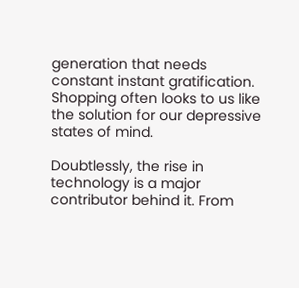generation that needs constant instant gratification. Shopping often looks to us like the solution for our depressive states of mind.

Doubtlessly, the rise in technology is a major contributor behind it. From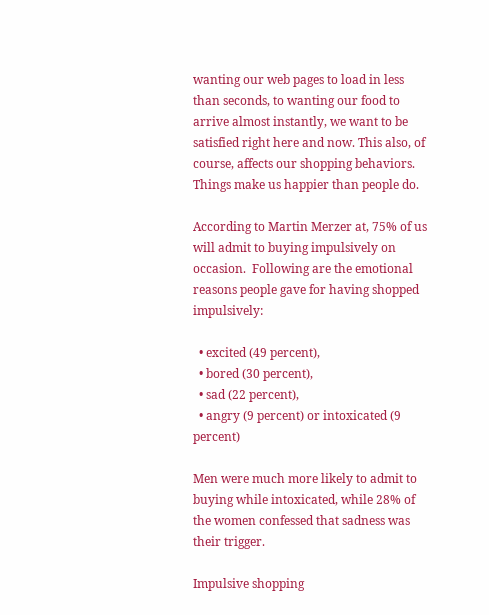wanting our web pages to load in less than seconds, to wanting our food to arrive almost instantly, we want to be satisfied right here and now. This also, of course, affects our shopping behaviors. Things make us happier than people do.

According to Martin Merzer at, 75% of us will admit to buying impulsively on occasion.  Following are the emotional reasons people gave for having shopped impulsively:

  • excited (49 percent),
  • bored (30 percent),
  • sad (22 percent),
  • angry (9 percent) or intoxicated (9 percent)

Men were much more likely to admit to buying while intoxicated, while 28% of the women confessed that sadness was their trigger.

Impulsive shopping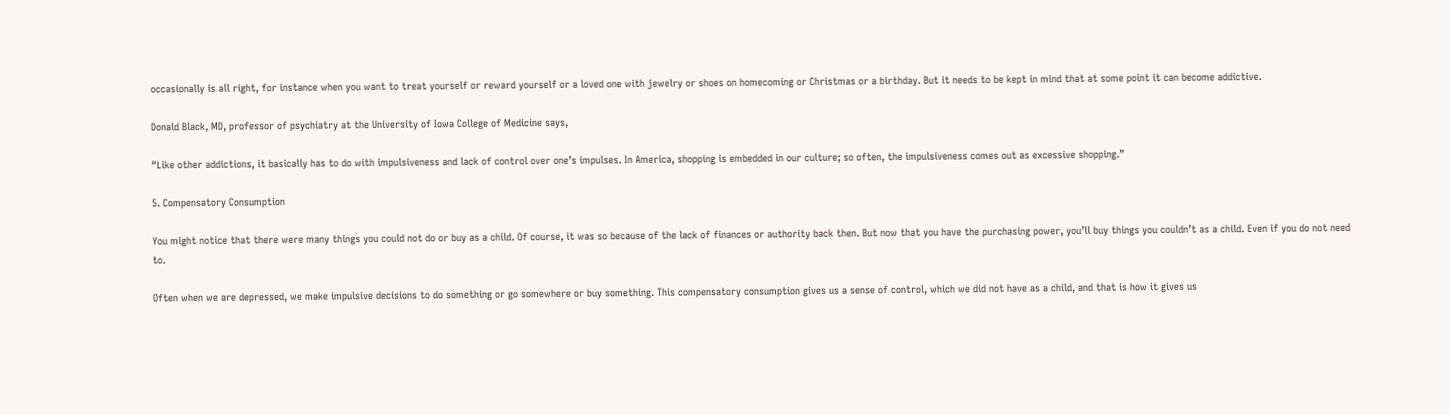occasionally is all right, for instance when you want to treat yourself or reward yourself or a loved one with jewelry or shoes on homecoming or Christmas or a birthday. But it needs to be kept in mind that at some point it can become addictive.

Donald Black, MD, professor of psychiatry at the University of Iowa College of Medicine says,

“Like other addictions, it basically has to do with impulsiveness and lack of control over one’s impulses. In America, shopping is embedded in our culture; so often, the impulsiveness comes out as excessive shopping.”

5. Compensatory Consumption

You might notice that there were many things you could not do or buy as a child. Of course, it was so because of the lack of finances or authority back then. But now that you have the purchasing power, you’ll buy things you couldn’t as a child. Even if you do not need to.

Often when we are depressed, we make impulsive decisions to do something or go somewhere or buy something. This compensatory consumption gives us a sense of control, which we did not have as a child, and that is how it gives us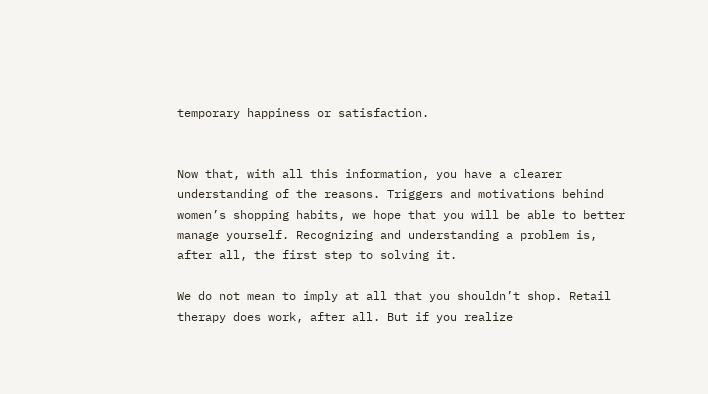temporary happiness or satisfaction.


Now that, with all this information, you have a clearer understanding of the reasons. Triggers and motivations behind women’s shopping habits, we hope that you will be able to better manage yourself. Recognizing and understanding a problem is, after all, the first step to solving it.

We do not mean to imply at all that you shouldn’t shop. Retail therapy does work, after all. But if you realize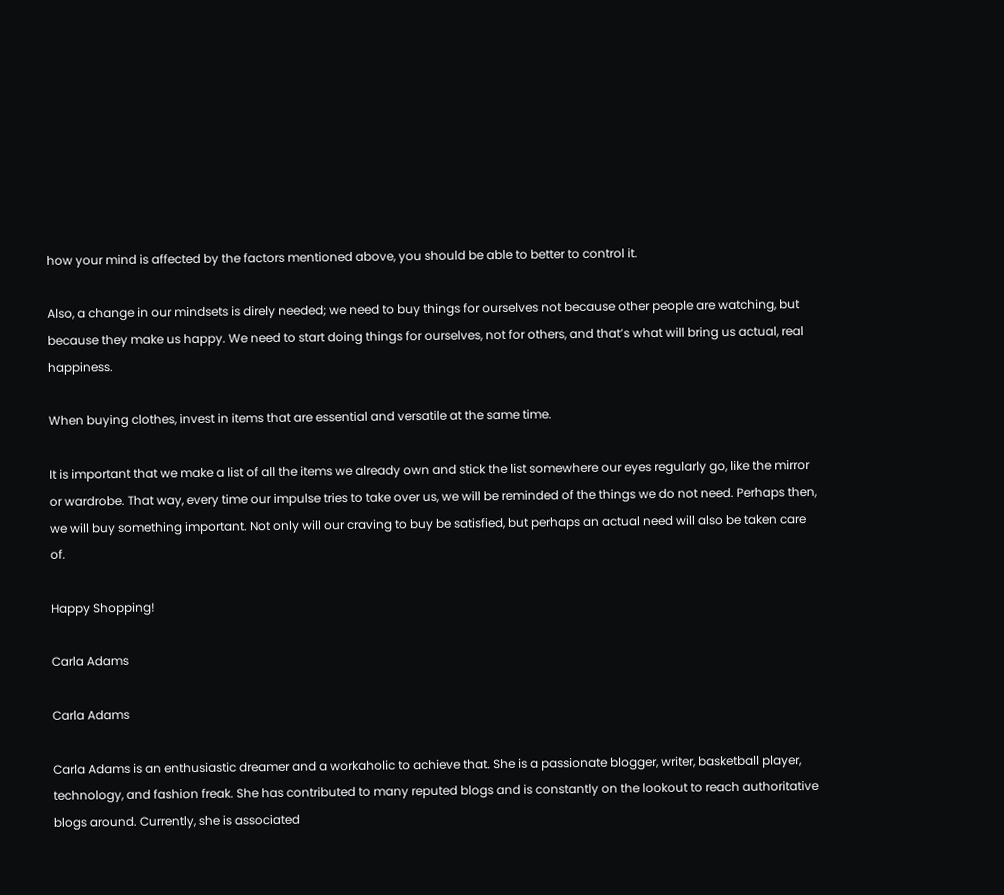how your mind is affected by the factors mentioned above, you should be able to better to control it.

Also, a change in our mindsets is direly needed; we need to buy things for ourselves not because other people are watching, but because they make us happy. We need to start doing things for ourselves, not for others, and that’s what will bring us actual, real happiness.

When buying clothes, invest in items that are essential and versatile at the same time.

It is important that we make a list of all the items we already own and stick the list somewhere our eyes regularly go, like the mirror or wardrobe. That way, every time our impulse tries to take over us, we will be reminded of the things we do not need. Perhaps then, we will buy something important. Not only will our craving to buy be satisfied, but perhaps an actual need will also be taken care of.

Happy Shopping!

Carla Adams

Carla Adams

Carla Adams is an enthusiastic dreamer and a workaholic to achieve that. She is a passionate blogger, writer, basketball player, technology, and fashion freak. She has contributed to many reputed blogs and is constantly on the lookout to reach authoritative blogs around. Currently, she is associated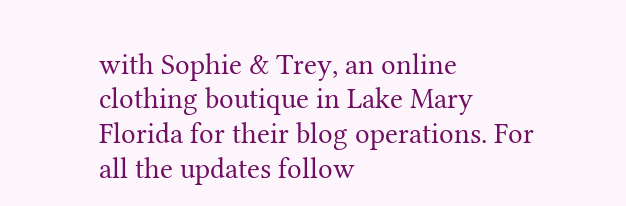with Sophie & Trey, an online clothing boutique in Lake Mary Florida for their blog operations. For all the updates follow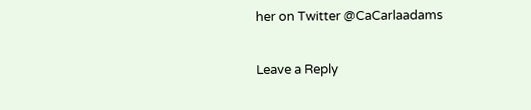her on Twitter @CaCarlaadams

Leave a Reply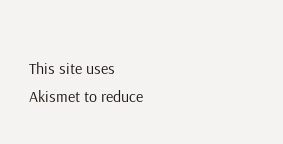This site uses Akismet to reduce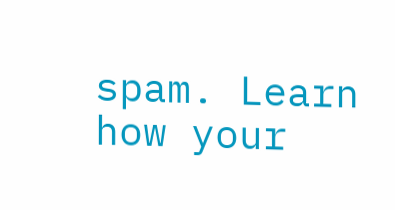spam. Learn how your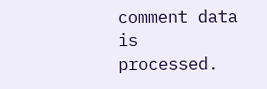comment data is processed.